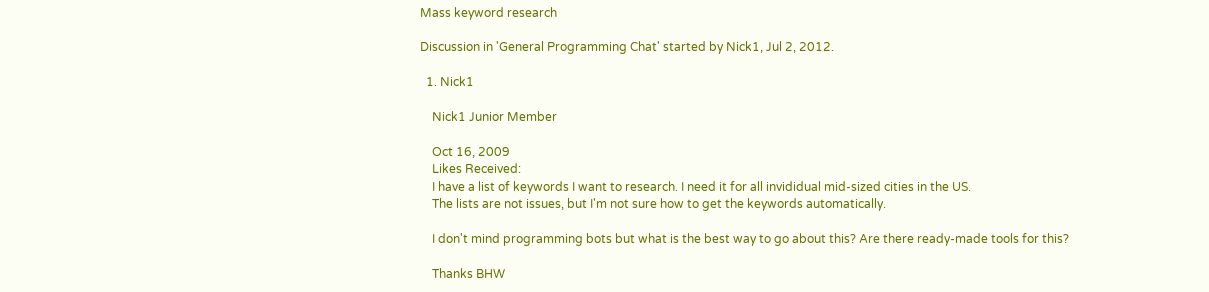Mass keyword research

Discussion in 'General Programming Chat' started by Nick1, Jul 2, 2012.

  1. Nick1

    Nick1 Junior Member

    Oct 16, 2009
    Likes Received:
    I have a list of keywords I want to research. I need it for all invididual mid-sized cities in the US.
    The lists are not issues, but I'm not sure how to get the keywords automatically.

    I don't mind programming bots but what is the best way to go about this? Are there ready-made tools for this?

    Thanks BHW